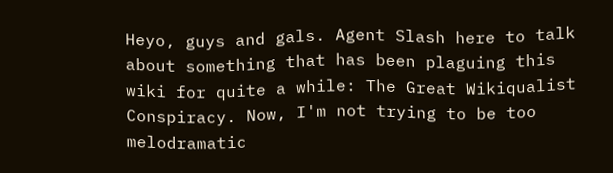Heyo, guys and gals. Agent Slash here to talk about something that has been plaguing this wiki for quite a while: The Great Wikiqualist Conspiracy. Now, I'm not trying to be too melodramatic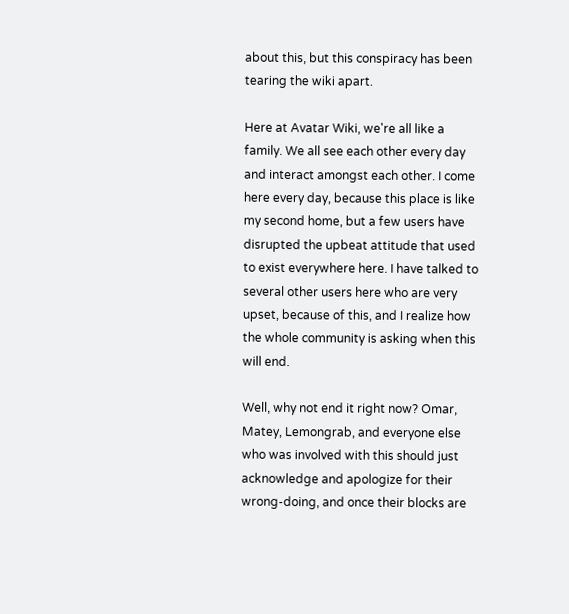about this, but this conspiracy has been tearing the wiki apart.

Here at Avatar Wiki, we're all like a family. We all see each other every day and interact amongst each other. I come here every day, because this place is like my second home, but a few users have disrupted the upbeat attitude that used to exist everywhere here. I have talked to several other users here who are very upset, because of this, and I realize how the whole community is asking when this will end.

Well, why not end it right now? Omar, Matey, Lemongrab, and everyone else who was involved with this should just acknowledge and apologize for their wrong-doing, and once their blocks are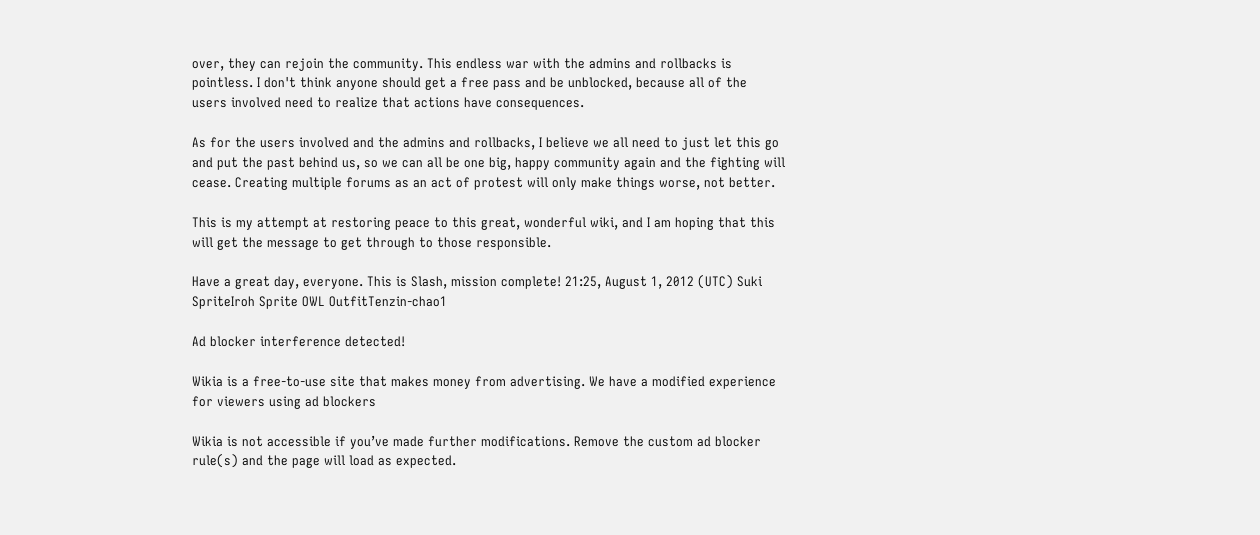over, they can rejoin the community. This endless war with the admins and rollbacks is pointless. I don't think anyone should get a free pass and be unblocked, because all of the users involved need to realize that actions have consequences.

As for the users involved and the admins and rollbacks, I believe we all need to just let this go and put the past behind us, so we can all be one big, happy community again and the fighting will cease. Creating multiple forums as an act of protest will only make things worse, not better.

This is my attempt at restoring peace to this great, wonderful wiki, and I am hoping that this will get the message to get through to those responsible.

Have a great day, everyone. This is Slash, mission complete! 21:25, August 1, 2012 (UTC) Suki SpriteIroh Sprite OWL OutfitTenzin-chao1

Ad blocker interference detected!

Wikia is a free-to-use site that makes money from advertising. We have a modified experience for viewers using ad blockers

Wikia is not accessible if you’ve made further modifications. Remove the custom ad blocker rule(s) and the page will load as expected.